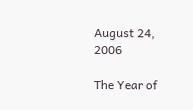August 24, 2006

The Year of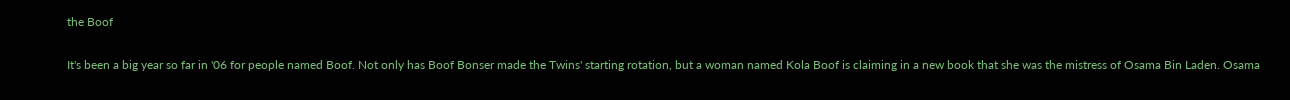the Boof

It's been a big year so far in '06 for people named Boof. Not only has Boof Bonser made the Twins' starting rotation, but a woman named Kola Boof is claiming in a new book that she was the mistress of Osama Bin Laden. Osama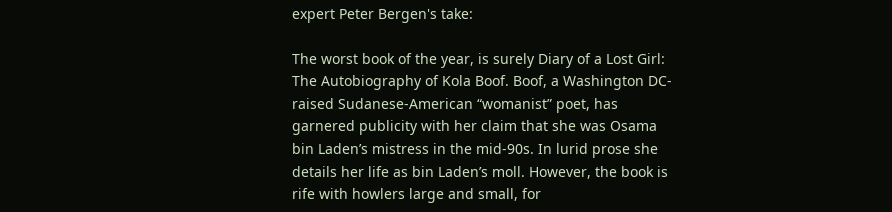expert Peter Bergen's take:

The worst book of the year, is surely Diary of a Lost Girl: The Autobiography of Kola Boof. Boof, a Washington DC-raised Sudanese-American “womanist” poet, has garnered publicity with her claim that she was Osama bin Laden’s mistress in the mid-90s. In lurid prose she details her life as bin Laden’s moll. However, the book is rife with howlers large and small, for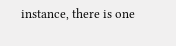instance, there is one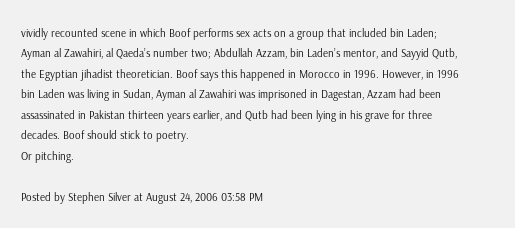vividly recounted scene in which Boof performs sex acts on a group that included bin Laden; Ayman al Zawahiri, al Qaeda’s number two; Abdullah Azzam, bin Laden’s mentor, and Sayyid Qutb, the Egyptian jihadist theoretician. Boof says this happened in Morocco in 1996. However, in 1996 bin Laden was living in Sudan, Ayman al Zawahiri was imprisoned in Dagestan, Azzam had been assassinated in Pakistan thirteen years earlier, and Qutb had been lying in his grave for three decades. Boof should stick to poetry.
Or pitching.

Posted by Stephen Silver at August 24, 2006 03:58 PM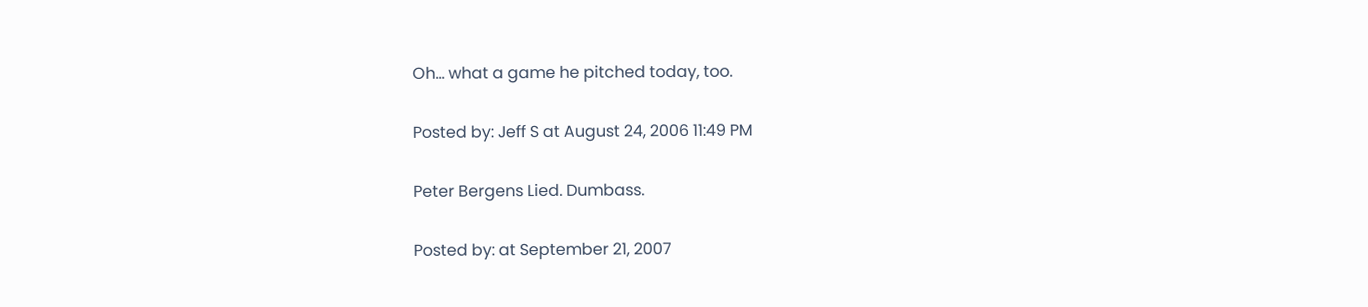Oh... what a game he pitched today, too.

Posted by: Jeff S at August 24, 2006 11:49 PM

Peter Bergens Lied. Dumbass.

Posted by: at September 21, 2007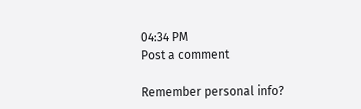04:34 PM
Post a comment

Remember personal info?